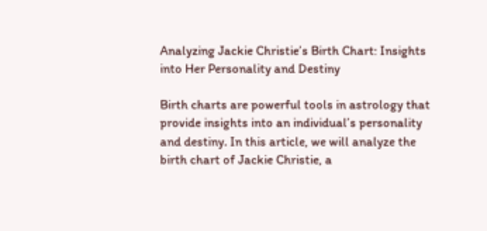Analyzing Jackie Christie’s Birth Chart: Insights into Her Personality and Destiny

Birth charts are powerful tools in astrology that provide insights into an individual’s personality and destiny. In this article, we will analyze the birth chart of Jackie Christie, a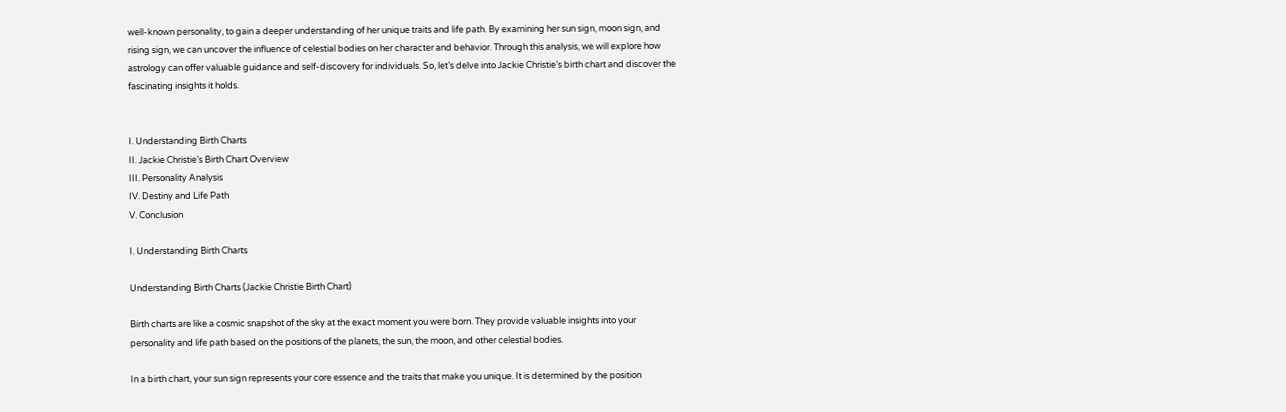well-known personality, to gain a deeper understanding of her unique traits and life path. By examining her sun sign, moon sign, and rising sign, we can uncover the influence of celestial bodies on her character and behavior. Through this analysis, we will explore how astrology can offer valuable guidance and self-discovery for individuals. So, let’s delve into Jackie Christie’s birth chart and discover the fascinating insights it holds.


I. Understanding Birth Charts
II. Jackie Christie’s Birth Chart Overview
III. Personality Analysis
IV. Destiny and Life Path
V. Conclusion

I. Understanding Birth Charts

Understanding Birth Charts (Jackie Christie Birth Chart)

Birth charts are like a cosmic snapshot of the sky at the exact moment you were born. They provide valuable insights into your personality and life path based on the positions of the planets, the sun, the moon, and other celestial bodies.

In a birth chart, your sun sign represents your core essence and the traits that make you unique. It is determined by the position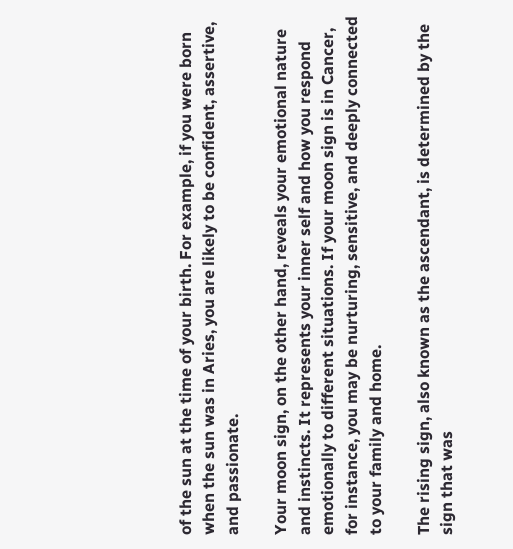of the sun at the time of your birth. For example, if you were born when the sun was in Aries, you are likely to be confident, assertive, and passionate.

Your moon sign, on the other hand, reveals your emotional nature and instincts. It represents your inner self and how you respond emotionally to different situations. If your moon sign is in Cancer, for instance, you may be nurturing, sensitive, and deeply connected to your family and home.

The rising sign, also known as the ascendant, is determined by the sign that was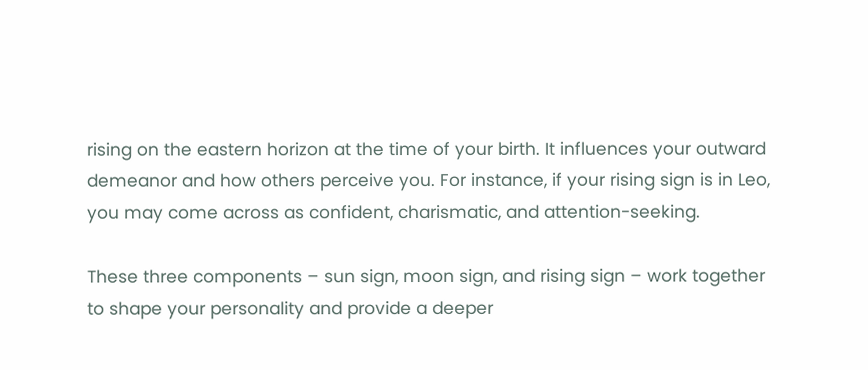rising on the eastern horizon at the time of your birth. It influences your outward demeanor and how others perceive you. For instance, if your rising sign is in Leo, you may come across as confident, charismatic, and attention-seeking.

These three components – sun sign, moon sign, and rising sign – work together to shape your personality and provide a deeper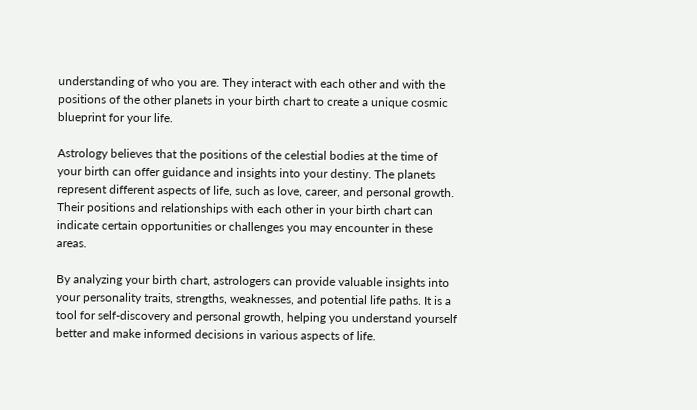understanding of who you are. They interact with each other and with the positions of the other planets in your birth chart to create a unique cosmic blueprint for your life.

Astrology believes that the positions of the celestial bodies at the time of your birth can offer guidance and insights into your destiny. The planets represent different aspects of life, such as love, career, and personal growth. Their positions and relationships with each other in your birth chart can indicate certain opportunities or challenges you may encounter in these areas.

By analyzing your birth chart, astrologers can provide valuable insights into your personality traits, strengths, weaknesses, and potential life paths. It is a tool for self-discovery and personal growth, helping you understand yourself better and make informed decisions in various aspects of life.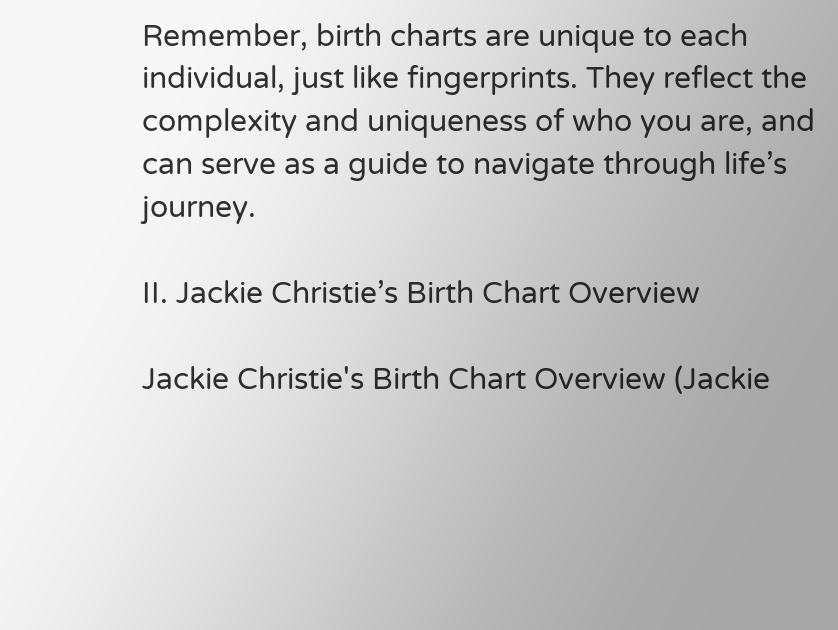Remember, birth charts are unique to each individual, just like fingerprints. They reflect the complexity and uniqueness of who you are, and can serve as a guide to navigate through life’s journey.

II. Jackie Christie’s Birth Chart Overview

Jackie Christie's Birth Chart Overview (Jackie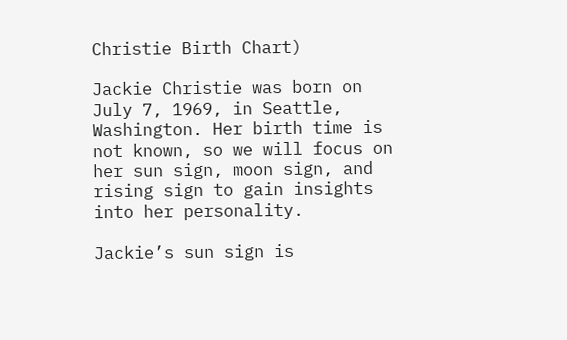Christie Birth Chart)

Jackie Christie was born on July 7, 1969, in Seattle, Washington. Her birth time is not known, so we will focus on her sun sign, moon sign, and rising sign to gain insights into her personality.

Jackie’s sun sign is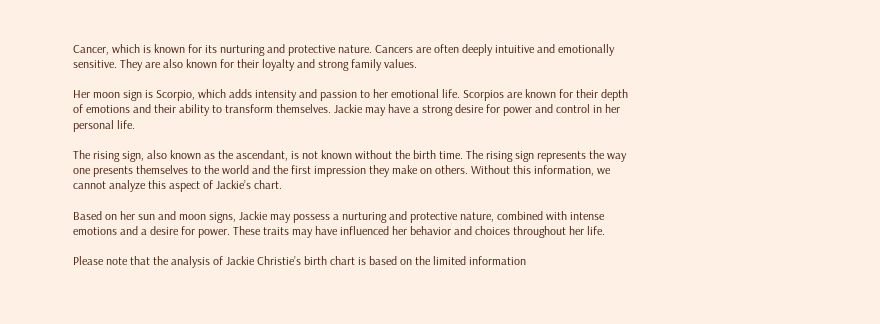Cancer, which is known for its nurturing and protective nature. Cancers are often deeply intuitive and emotionally sensitive. They are also known for their loyalty and strong family values.

Her moon sign is Scorpio, which adds intensity and passion to her emotional life. Scorpios are known for their depth of emotions and their ability to transform themselves. Jackie may have a strong desire for power and control in her personal life.

The rising sign, also known as the ascendant, is not known without the birth time. The rising sign represents the way one presents themselves to the world and the first impression they make on others. Without this information, we cannot analyze this aspect of Jackie’s chart.

Based on her sun and moon signs, Jackie may possess a nurturing and protective nature, combined with intense emotions and a desire for power. These traits may have influenced her behavior and choices throughout her life.

Please note that the analysis of Jackie Christie’s birth chart is based on the limited information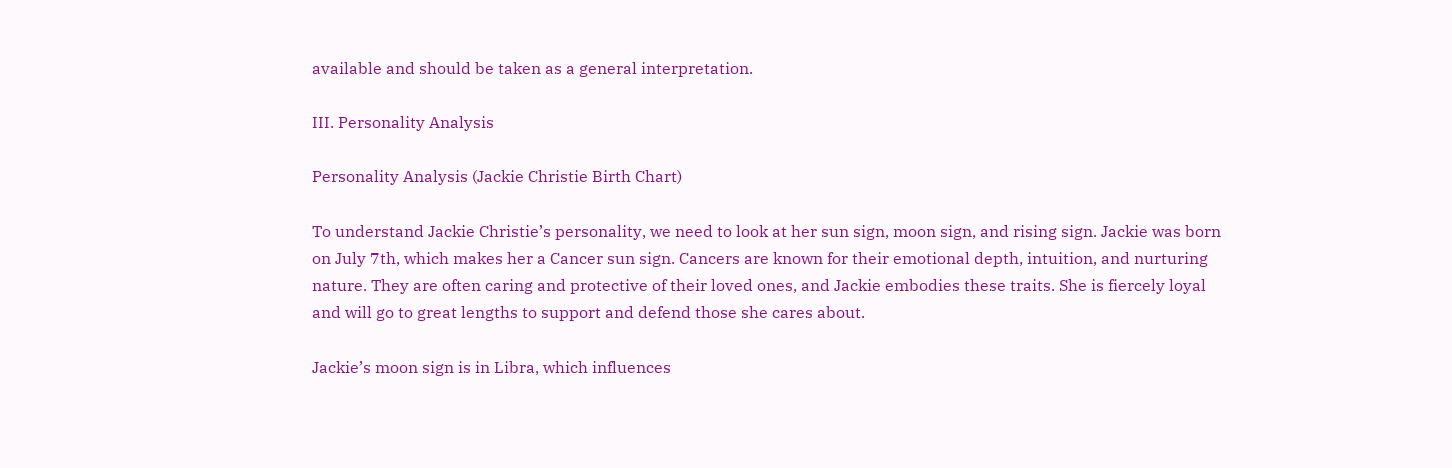available and should be taken as a general interpretation.

III. Personality Analysis

Personality Analysis (Jackie Christie Birth Chart)

To understand Jackie Christie’s personality, we need to look at her sun sign, moon sign, and rising sign. Jackie was born on July 7th, which makes her a Cancer sun sign. Cancers are known for their emotional depth, intuition, and nurturing nature. They are often caring and protective of their loved ones, and Jackie embodies these traits. She is fiercely loyal and will go to great lengths to support and defend those she cares about.

Jackie’s moon sign is in Libra, which influences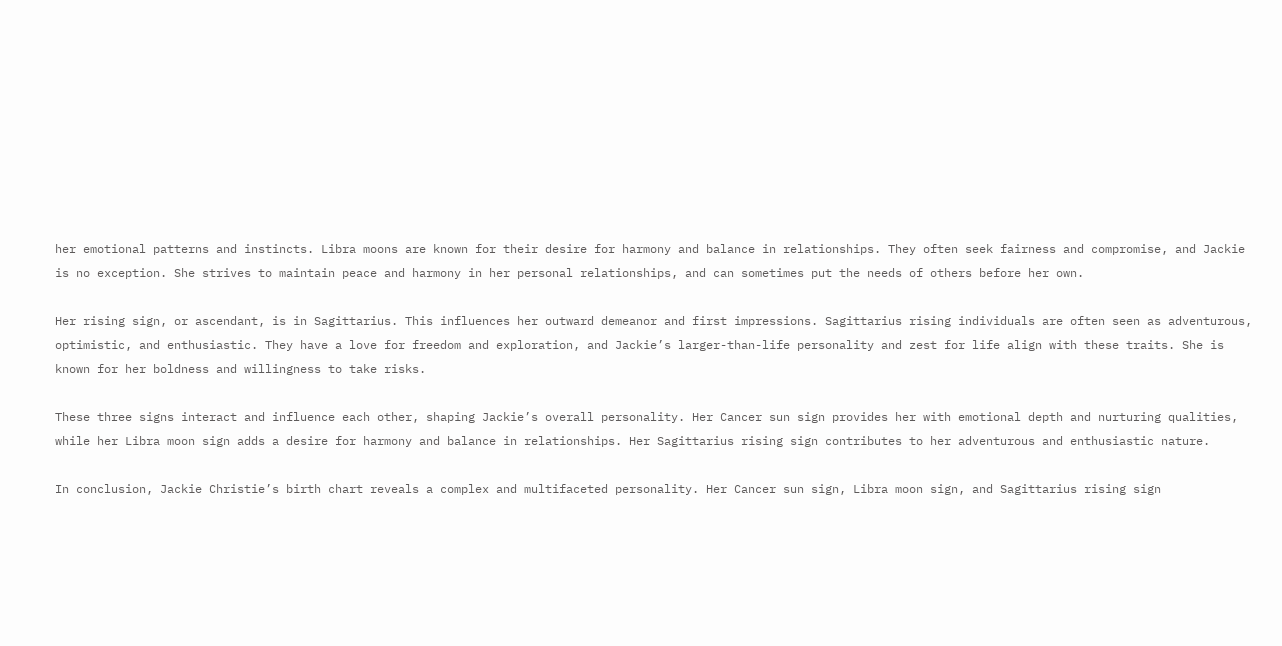her emotional patterns and instincts. Libra moons are known for their desire for harmony and balance in relationships. They often seek fairness and compromise, and Jackie is no exception. She strives to maintain peace and harmony in her personal relationships, and can sometimes put the needs of others before her own.

Her rising sign, or ascendant, is in Sagittarius. This influences her outward demeanor and first impressions. Sagittarius rising individuals are often seen as adventurous, optimistic, and enthusiastic. They have a love for freedom and exploration, and Jackie’s larger-than-life personality and zest for life align with these traits. She is known for her boldness and willingness to take risks.

These three signs interact and influence each other, shaping Jackie’s overall personality. Her Cancer sun sign provides her with emotional depth and nurturing qualities, while her Libra moon sign adds a desire for harmony and balance in relationships. Her Sagittarius rising sign contributes to her adventurous and enthusiastic nature.

In conclusion, Jackie Christie’s birth chart reveals a complex and multifaceted personality. Her Cancer sun sign, Libra moon sign, and Sagittarius rising sign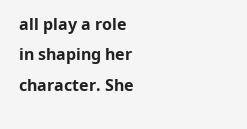all play a role in shaping her character. She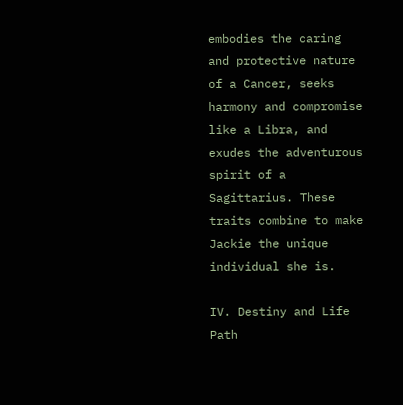embodies the caring and protective nature of a Cancer, seeks harmony and compromise like a Libra, and exudes the adventurous spirit of a Sagittarius. These traits combine to make Jackie the unique individual she is.

IV. Destiny and Life Path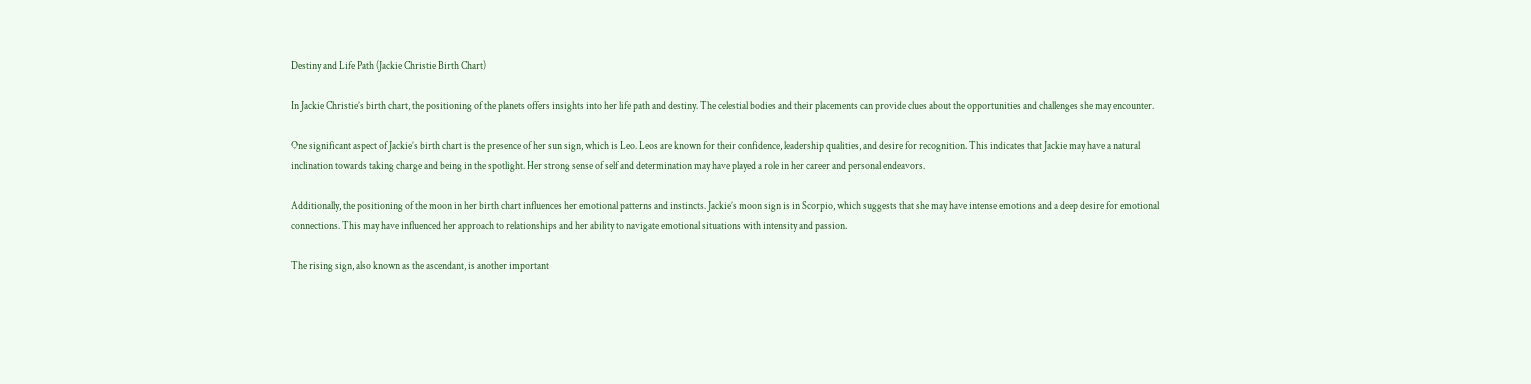Destiny and Life Path (Jackie Christie Birth Chart)

In Jackie Christie’s birth chart, the positioning of the planets offers insights into her life path and destiny. The celestial bodies and their placements can provide clues about the opportunities and challenges she may encounter.

One significant aspect of Jackie’s birth chart is the presence of her sun sign, which is Leo. Leos are known for their confidence, leadership qualities, and desire for recognition. This indicates that Jackie may have a natural inclination towards taking charge and being in the spotlight. Her strong sense of self and determination may have played a role in her career and personal endeavors.

Additionally, the positioning of the moon in her birth chart influences her emotional patterns and instincts. Jackie’s moon sign is in Scorpio, which suggests that she may have intense emotions and a deep desire for emotional connections. This may have influenced her approach to relationships and her ability to navigate emotional situations with intensity and passion.

The rising sign, also known as the ascendant, is another important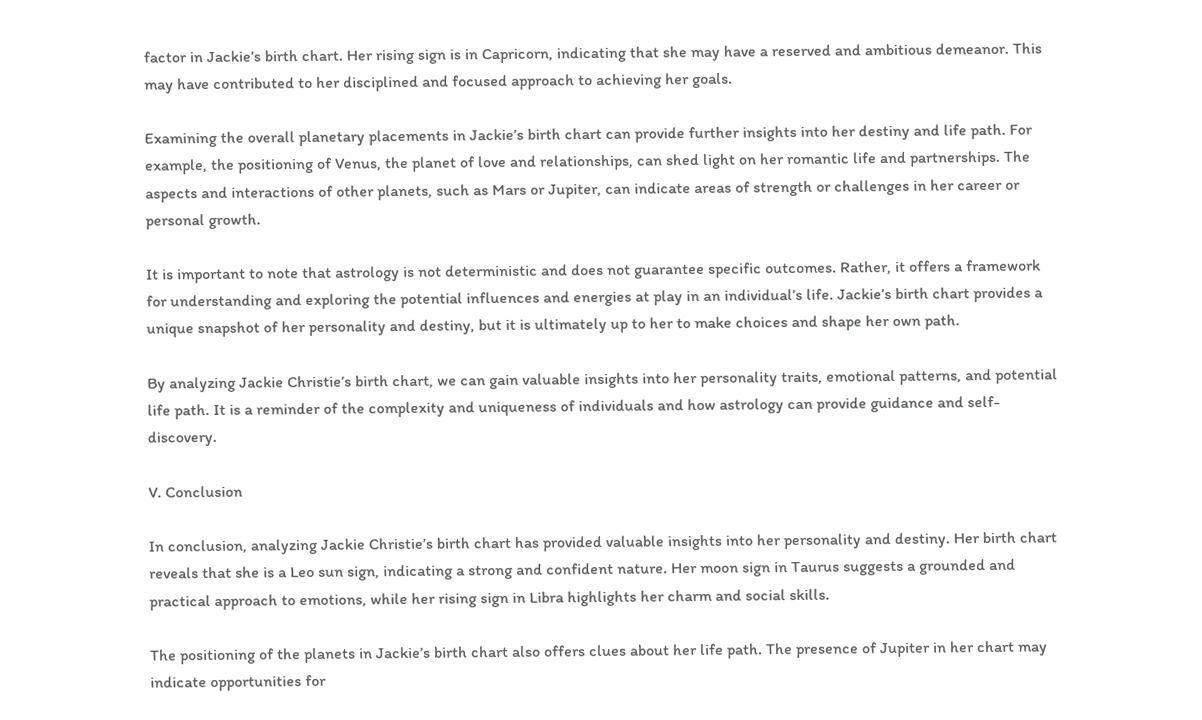factor in Jackie’s birth chart. Her rising sign is in Capricorn, indicating that she may have a reserved and ambitious demeanor. This may have contributed to her disciplined and focused approach to achieving her goals.

Examining the overall planetary placements in Jackie’s birth chart can provide further insights into her destiny and life path. For example, the positioning of Venus, the planet of love and relationships, can shed light on her romantic life and partnerships. The aspects and interactions of other planets, such as Mars or Jupiter, can indicate areas of strength or challenges in her career or personal growth.

It is important to note that astrology is not deterministic and does not guarantee specific outcomes. Rather, it offers a framework for understanding and exploring the potential influences and energies at play in an individual’s life. Jackie’s birth chart provides a unique snapshot of her personality and destiny, but it is ultimately up to her to make choices and shape her own path.

By analyzing Jackie Christie’s birth chart, we can gain valuable insights into her personality traits, emotional patterns, and potential life path. It is a reminder of the complexity and uniqueness of individuals and how astrology can provide guidance and self-discovery.

V. Conclusion

In conclusion, analyzing Jackie Christie’s birth chart has provided valuable insights into her personality and destiny. Her birth chart reveals that she is a Leo sun sign, indicating a strong and confident nature. Her moon sign in Taurus suggests a grounded and practical approach to emotions, while her rising sign in Libra highlights her charm and social skills.

The positioning of the planets in Jackie’s birth chart also offers clues about her life path. The presence of Jupiter in her chart may indicate opportunities for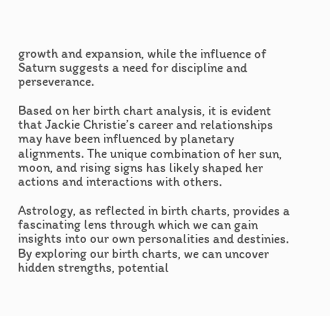growth and expansion, while the influence of Saturn suggests a need for discipline and perseverance.

Based on her birth chart analysis, it is evident that Jackie Christie’s career and relationships may have been influenced by planetary alignments. The unique combination of her sun, moon, and rising signs has likely shaped her actions and interactions with others.

Astrology, as reflected in birth charts, provides a fascinating lens through which we can gain insights into our own personalities and destinies. By exploring our birth charts, we can uncover hidden strengths, potential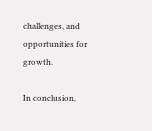challenges, and opportunities for growth.

In conclusion,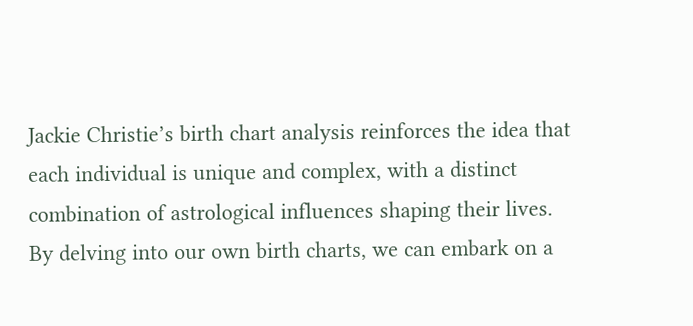Jackie Christie’s birth chart analysis reinforces the idea that each individual is unique and complex, with a distinct combination of astrological influences shaping their lives. By delving into our own birth charts, we can embark on a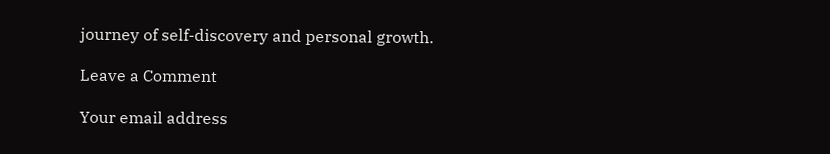journey of self-discovery and personal growth.

Leave a Comment

Your email address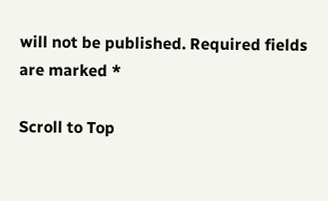will not be published. Required fields are marked *

Scroll to Top